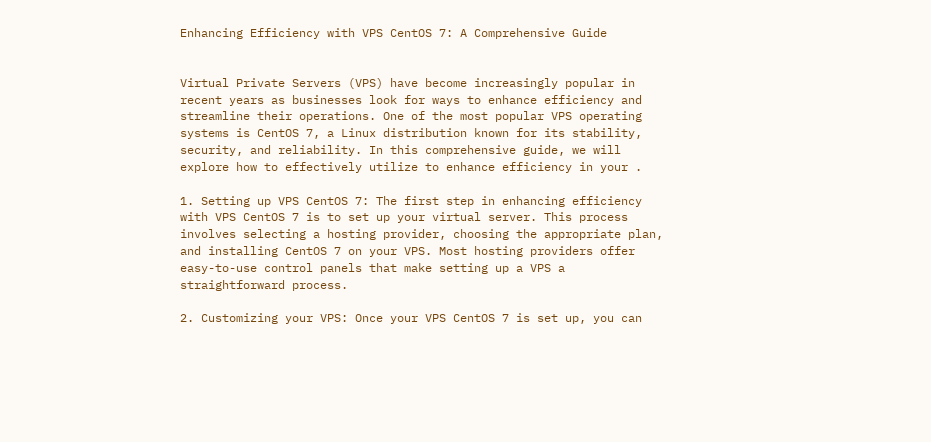Enhancing Efficiency with VPS CentOS 7: A Comprehensive Guide


Virtual Private Servers (VPS) have become increasingly popular in recent years as businesses look for ways to enhance efficiency and streamline their operations. One of the most popular VPS operating systems is CentOS 7, a Linux distribution known for its stability, security, and reliability. In this comprehensive guide, we will explore how to effectively utilize to enhance efficiency in your .

1. Setting up VPS CentOS 7: The first step in enhancing efficiency with VPS CentOS 7 is to set up your virtual server. This process involves selecting a hosting provider, choosing the appropriate plan, and installing CentOS 7 on your VPS. Most hosting providers offer easy-to-use control panels that make setting up a VPS a straightforward process.

2. Customizing your VPS: Once your VPS CentOS 7 is set up, you can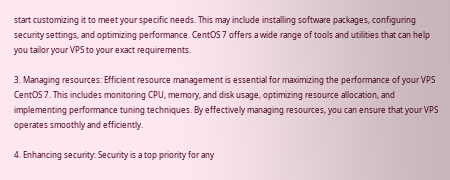start customizing it to meet your specific needs. This may include installing software packages, configuring security settings, and optimizing performance. CentOS 7 offers a wide range of tools and utilities that can help you tailor your VPS to your exact requirements.

3. Managing resources: Efficient resource management is essential for maximizing the performance of your VPS CentOS 7. This includes monitoring CPU, memory, and disk usage, optimizing resource allocation, and implementing performance tuning techniques. By effectively managing resources, you can ensure that your VPS operates smoothly and efficiently.

4. Enhancing security: Security is a top priority for any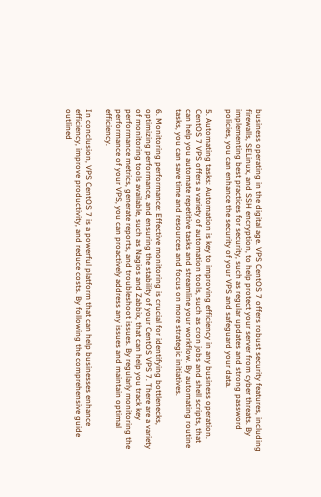business operating in the digital age. VPS CentOS 7 offers robust security features, including firewalls, SELinux, and SSH encryption, to help protect your server from cyber threats. By implementing best practices for security, such as regular updates and strong password policies, you can enhance the security of your VPS and safeguard your data.

5. Automating tasks: Automation is key to improving efficiency in any business operation. CentOS 7 VPS offers a variety of automation tools, such as cron jobs and shell scripts, that can help you automate repetitive tasks and streamline your workflow. By automating routine tasks, you can save time and resources and focus on more strategic initiatives.

6. Monitoring performance: Effective monitoring is crucial for identifying bottlenecks, optimizing performance, and ensuring the stability of your CentOS VPS 7. There are a variety of monitoring tools available, such as Nagios and Zabbix, that can help you track key performance metrics, generate reports, and troubleshoot issues. By regularly monitoring the performance of your VPS, you can proactively address any issues and maintain optimal efficiency.

In conclusion, VPS CentOS 7 is a powerful platform that can help businesses enhance efficiency, improve productivity, and reduce costs. By following the comprehensive guide outlined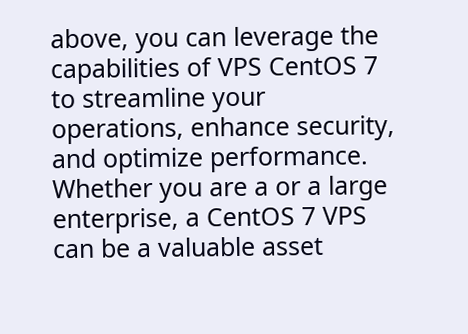above, you can leverage the capabilities of VPS CentOS 7 to streamline your operations, enhance security, and optimize performance. Whether you are a or a large enterprise, a CentOS 7 VPS can be a valuable asset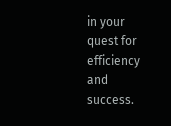in your quest for efficiency and success.